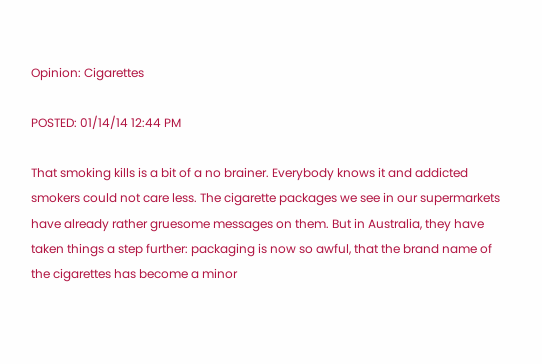Opinion: Cigarettes

POSTED: 01/14/14 12:44 PM

That smoking kills is a bit of a no brainer. Everybody knows it and addicted smokers could not care less. The cigarette packages we see in our supermarkets have already rather gruesome messages on them. But in Australia, they have taken things a step further: packaging is now so awful, that the brand name of the cigarettes has become a minor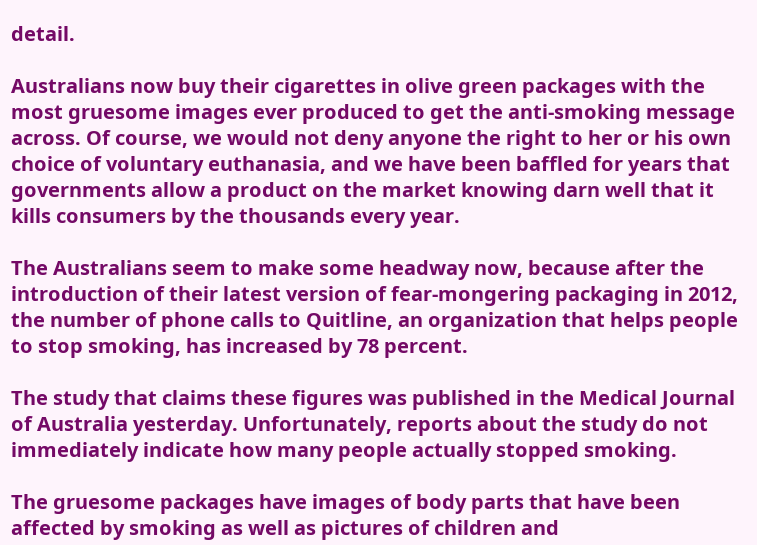detail.

Australians now buy their cigarettes in olive green packages with the most gruesome images ever produced to get the anti-smoking message across. Of course, we would not deny anyone the right to her or his own choice of voluntary euthanasia, and we have been baffled for years that governments allow a product on the market knowing darn well that it kills consumers by the thousands every year.

The Australians seem to make some headway now, because after the introduction of their latest version of fear-mongering packaging in 2012, the number of phone calls to Quitline, an organization that helps people to stop smoking, has increased by 78 percent.

The study that claims these figures was published in the Medical Journal of Australia yesterday. Unfortunately, reports about the study do not immediately indicate how many people actually stopped smoking.

The gruesome packages have images of body parts that have been affected by smoking as well as pictures of children and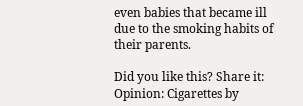even babies that became ill due to the smoking habits of their parents.

Did you like this? Share it:
Opinion: Cigarettes by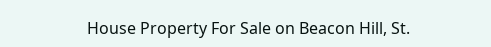House Property For Sale on Beacon Hill, St.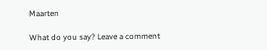Maarten

What do you say? Leave a comment